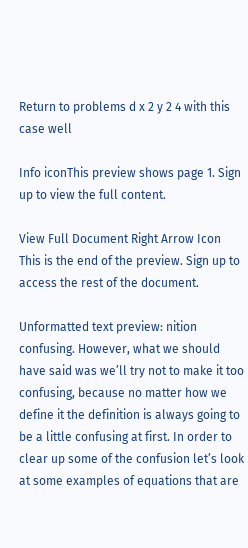Return to problems d x 2 y 2 4 with this case well

Info iconThis preview shows page 1. Sign up to view the full content.

View Full Document Right Arrow Icon
This is the end of the preview. Sign up to access the rest of the document.

Unformatted text preview: nition confusing. However, what we should have said was we’ll try not to make it too confusing, because no matter how we define it the definition is always going to be a little confusing at first. In order to clear up some of the confusion let’s look at some examples of equations that are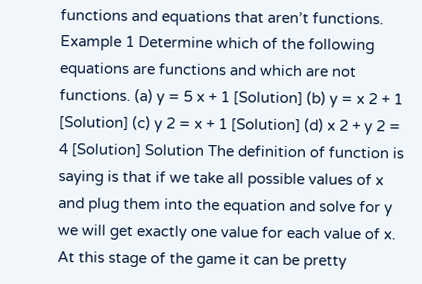functions and equations that aren’t functions. Example 1 Determine which of the following equations are functions and which are not functions. (a) y = 5 x + 1 [Solution] (b) y = x 2 + 1 [Solution] (c) y 2 = x + 1 [Solution] (d) x 2 + y 2 = 4 [Solution] Solution The definition of function is saying is that if we take all possible values of x and plug them into the equation and solve for y we will get exactly one value for each value of x. At this stage of the game it can be pretty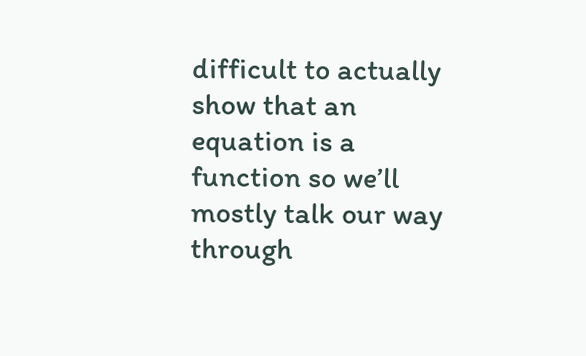difficult to actually show that an equation is a function so we’ll mostly talk our way through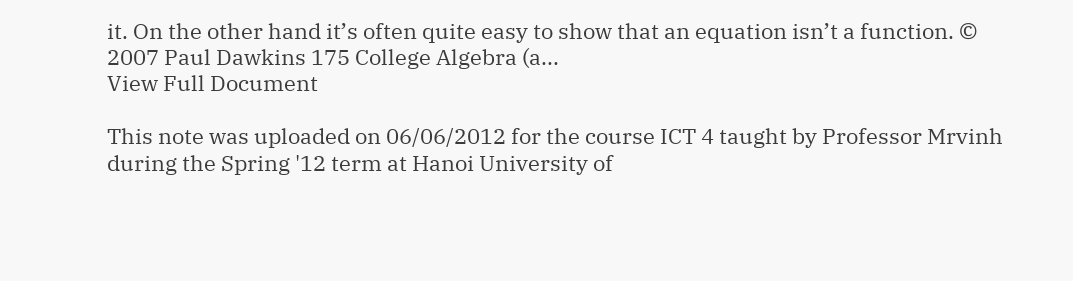it. On the other hand it’s often quite easy to show that an equation isn’t a function. © 2007 Paul Dawkins 175 College Algebra (a...
View Full Document

This note was uploaded on 06/06/2012 for the course ICT 4 taught by Professor Mrvinh during the Spring '12 term at Hanoi University of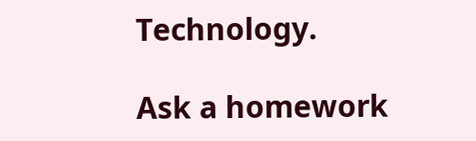Technology.

Ask a homework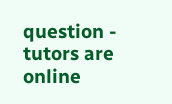question - tutors are online